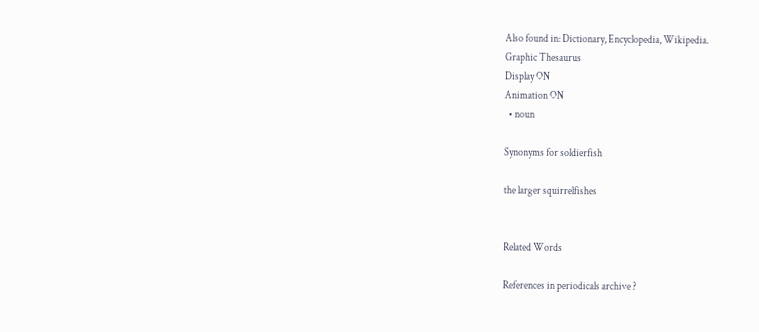Also found in: Dictionary, Encyclopedia, Wikipedia.
Graphic Thesaurus
Display ON
Animation ON
  • noun

Synonyms for soldierfish

the larger squirrelfishes


Related Words

References in periodicals archive ?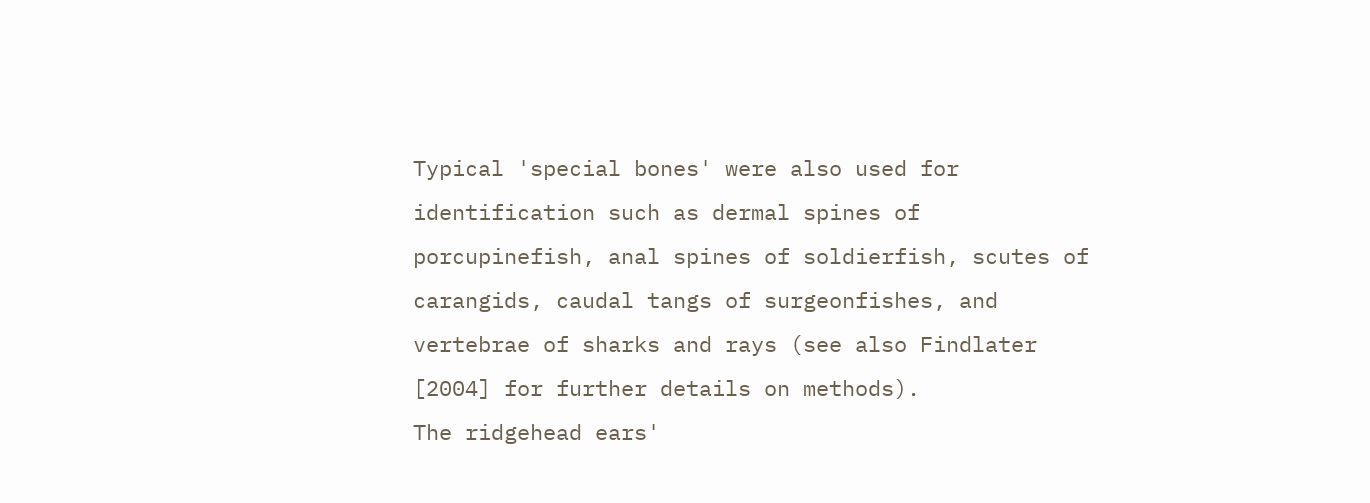Typical 'special bones' were also used for identification such as dermal spines of porcupinefish, anal spines of soldierfish, scutes of carangids, caudal tangs of surgeonfishes, and vertebrae of sharks and rays (see also Findlater [2004] for further details on methods).
The ridgehead ears'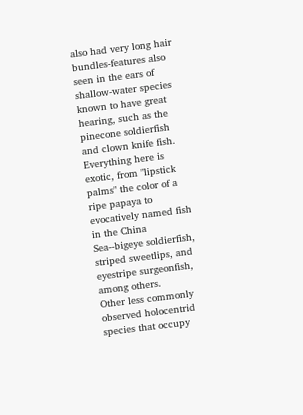also had very long hair bundles-features also seen in the ears of shallow-water species known to have great hearing, such as the pinecone soldierfish and clown knife fish.
Everything here is exotic, from "lipstick palms" the color of a ripe papaya to evocatively named fish in the China Sea--bigeye soldierfish, striped sweetlips, and eyestripe surgeonfish, among others.
Other less commonly observed holocentrid species that occupy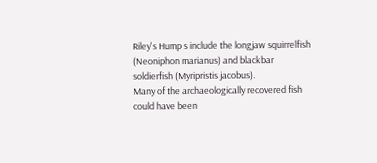Riley's Hump s include the longjaw squirrelfish (Neoniphon marianus) and blackbar soldierfish (Myripristis jacobus).
Many of the archaeologically recovered fish could have been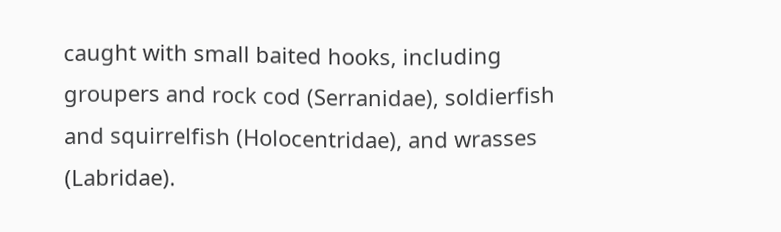caught with small baited hooks, including groupers and rock cod (Serranidae), soldierfish and squirrelfish (Holocentridae), and wrasses (Labridae).